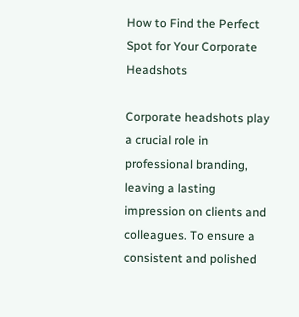How to Find the Perfect Spot for Your Corporate Headshots

Corporate headshots play a crucial role in professional branding, leaving a lasting impression on clients and colleagues. To ensure a consistent and polished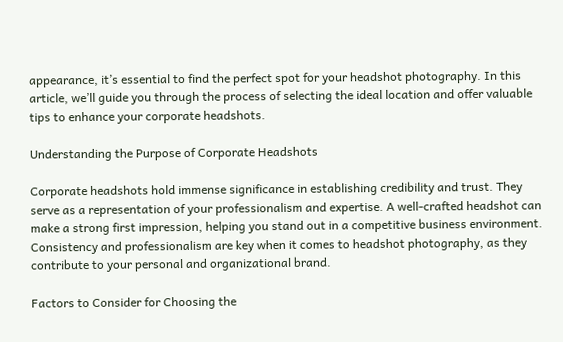appearance, it’s essential to find the perfect spot for your headshot photography. In this article, we’ll guide you through the process of selecting the ideal location and offer valuable tips to enhance your corporate headshots.

Understanding the Purpose of Corporate Headshots

Corporate headshots hold immense significance in establishing credibility and trust. They serve as a representation of your professionalism and expertise. A well-crafted headshot can make a strong first impression, helping you stand out in a competitive business environment. Consistency and professionalism are key when it comes to headshot photography, as they contribute to your personal and organizational brand.

Factors to Consider for Choosing the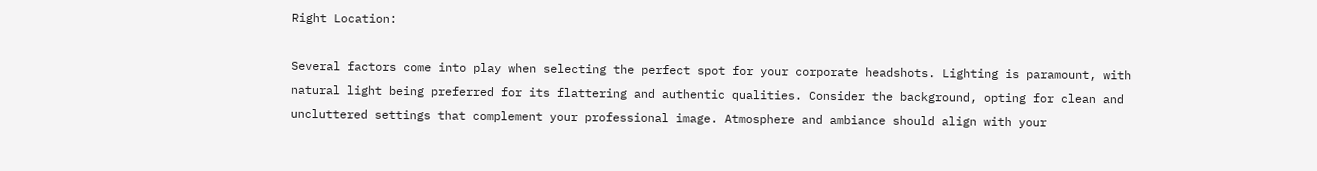Right Location:

Several factors come into play when selecting the perfect spot for your corporate headshots. Lighting is paramount, with natural light being preferred for its flattering and authentic qualities. Consider the background, opting for clean and uncluttered settings that complement your professional image. Atmosphere and ambiance should align with your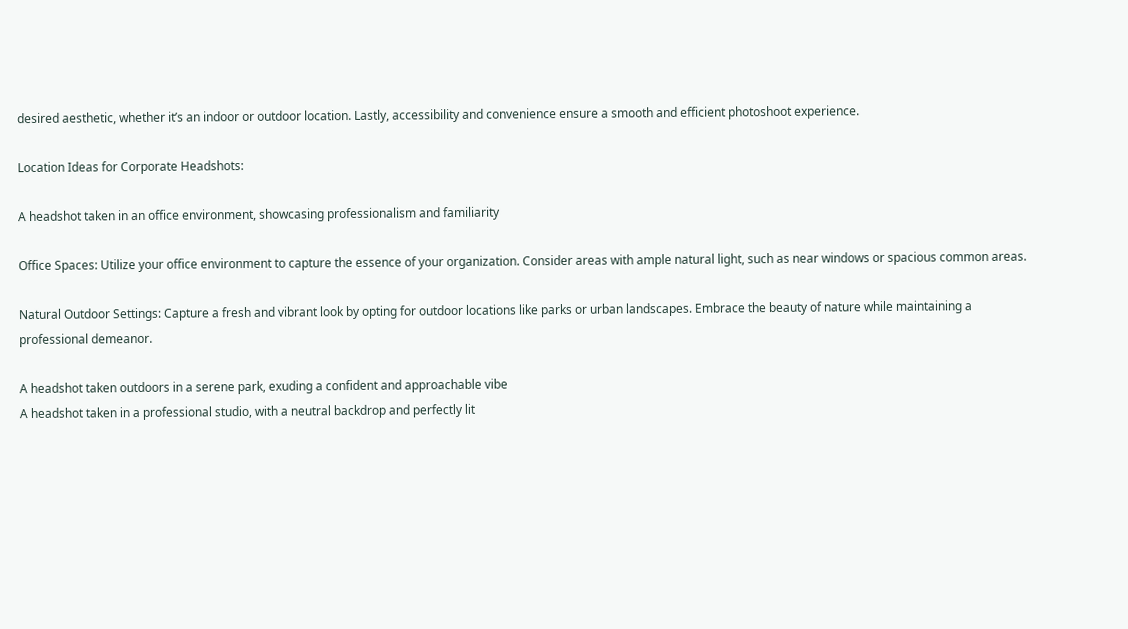desired aesthetic, whether it’s an indoor or outdoor location. Lastly, accessibility and convenience ensure a smooth and efficient photoshoot experience.

Location Ideas for Corporate Headshots:

A headshot taken in an office environment, showcasing professionalism and familiarity

Office Spaces: Utilize your office environment to capture the essence of your organization. Consider areas with ample natural light, such as near windows or spacious common areas.

Natural Outdoor Settings: Capture a fresh and vibrant look by opting for outdoor locations like parks or urban landscapes. Embrace the beauty of nature while maintaining a professional demeanor.

A headshot taken outdoors in a serene park, exuding a confident and approachable vibe
A headshot taken in a professional studio, with a neutral backdrop and perfectly lit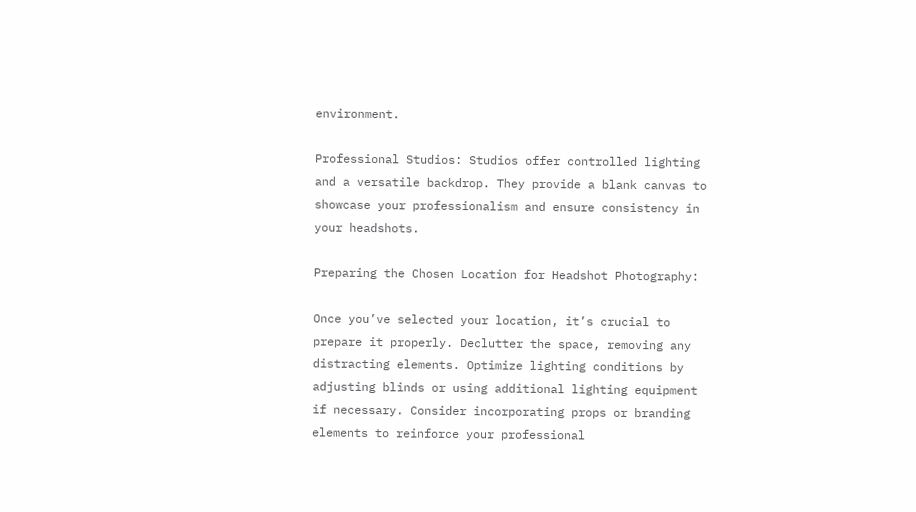environment.

Professional Studios: Studios offer controlled lighting and a versatile backdrop. They provide a blank canvas to showcase your professionalism and ensure consistency in your headshots.

Preparing the Chosen Location for Headshot Photography:

Once you’ve selected your location, it’s crucial to prepare it properly. Declutter the space, removing any distracting elements. Optimize lighting conditions by adjusting blinds or using additional lighting equipment if necessary. Consider incorporating props or branding elements to reinforce your professional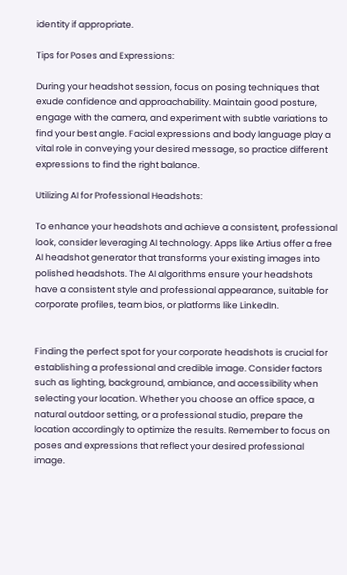identity if appropriate.

Tips for Poses and Expressions:

During your headshot session, focus on posing techniques that exude confidence and approachability. Maintain good posture, engage with the camera, and experiment with subtle variations to find your best angle. Facial expressions and body language play a vital role in conveying your desired message, so practice different expressions to find the right balance.

Utilizing AI for Professional Headshots:

To enhance your headshots and achieve a consistent, professional look, consider leveraging AI technology. Apps like Artius offer a free AI headshot generator that transforms your existing images into polished headshots. The AI algorithms ensure your headshots have a consistent style and professional appearance, suitable for corporate profiles, team bios, or platforms like LinkedIn.


Finding the perfect spot for your corporate headshots is crucial for establishing a professional and credible image. Consider factors such as lighting, background, ambiance, and accessibility when selecting your location. Whether you choose an office space, a natural outdoor setting, or a professional studio, prepare the location accordingly to optimize the results. Remember to focus on poses and expressions that reflect your desired professional image.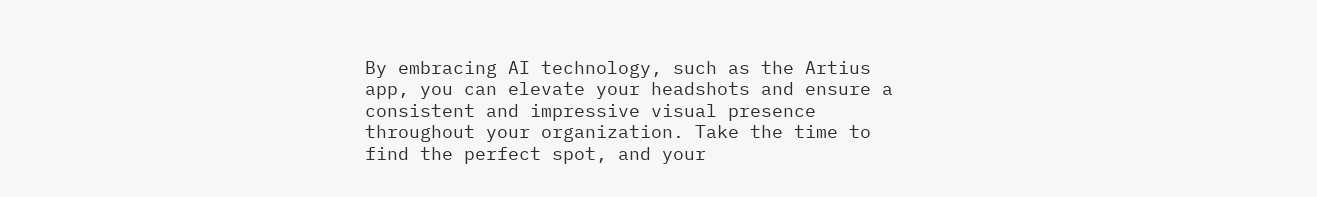By embracing AI technology, such as the Artius app, you can elevate your headshots and ensure a consistent and impressive visual presence throughout your organization. Take the time to find the perfect spot, and your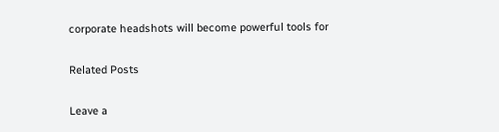corporate headshots will become powerful tools for

Related Posts

Leave a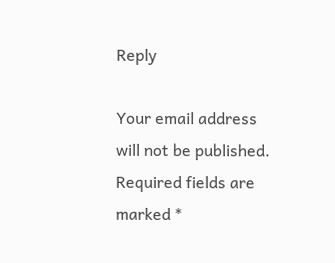Reply

Your email address will not be published. Required fields are marked *